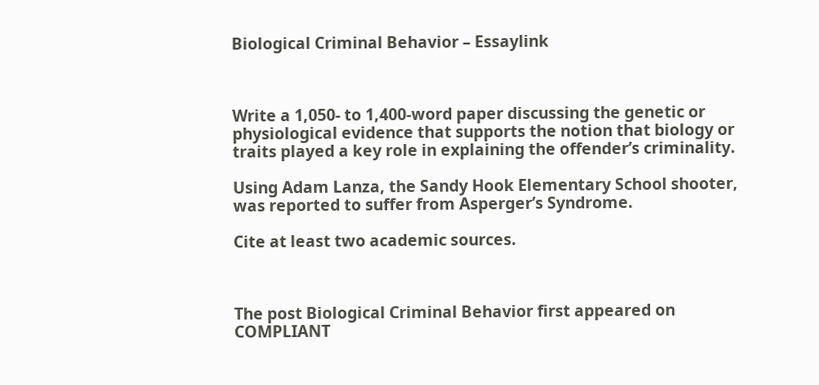Biological Criminal Behavior – Essaylink



Write a 1,050- to 1,400-word paper discussing the genetic or physiological evidence that supports the notion that biology or traits played a key role in explaining the offender’s criminality.

Using Adam Lanza, the Sandy Hook Elementary School shooter, was reported to suffer from Asperger’s Syndrome.

Cite at least two academic sources.



The post Biological Criminal Behavior first appeared on COMPLIANT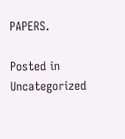PAPERS.

Posted in Uncategorized